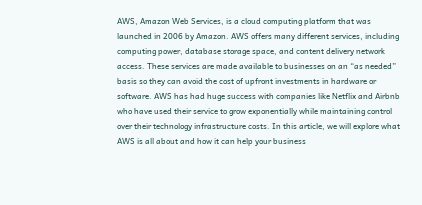AWS, Amazon Web Services, is a cloud computing platform that was launched in 2006 by Amazon. AWS offers many different services, including computing power, database storage space, and content delivery network access. These services are made available to businesses on an “as needed” basis so they can avoid the cost of upfront investments in hardware or software. AWS has had huge success with companies like Netflix and Airbnb who have used their service to grow exponentially while maintaining control over their technology infrastructure costs. In this article, we will explore what AWS is all about and how it can help your business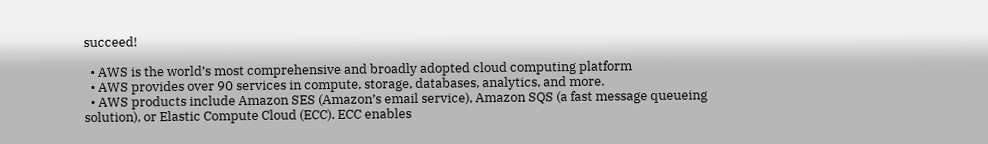succeed!

  • AWS is the world’s most comprehensive and broadly adopted cloud computing platform
  • AWS provides over 90 services in compute, storage, databases, analytics, and more.
  • AWS products include Amazon SES (Amazon’s email service), Amazon SQS (a fast message queueing solution), or Elastic Compute Cloud (ECC). ECC enables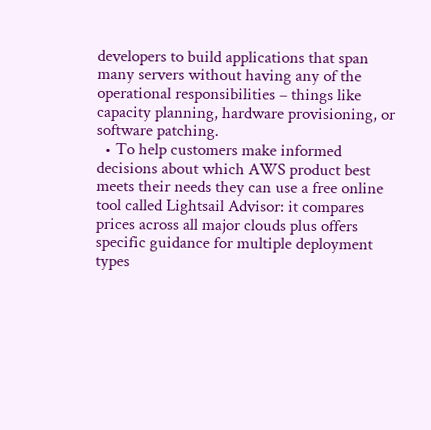developers to build applications that span many servers without having any of the operational responsibilities – things like capacity planning, hardware provisioning, or software patching.
  • To help customers make informed decisions about which AWS product best meets their needs they can use a free online tool called Lightsail Advisor: it compares prices across all major clouds plus offers specific guidance for multiple deployment types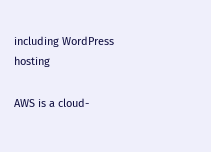including WordPress hosting

AWS is a cloud-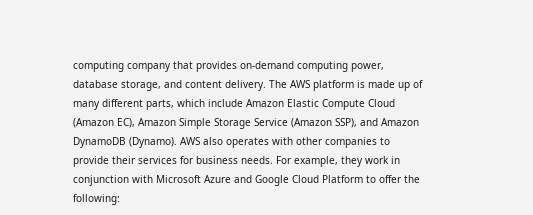computing company that provides on-demand computing power, database storage, and content delivery. The AWS platform is made up of many different parts, which include Amazon Elastic Compute Cloud (Amazon EC), Amazon Simple Storage Service (Amazon SSP), and Amazon DynamoDB (Dynamo). AWS also operates with other companies to provide their services for business needs. For example, they work in conjunction with Microsoft Azure and Google Cloud Platform to offer the following: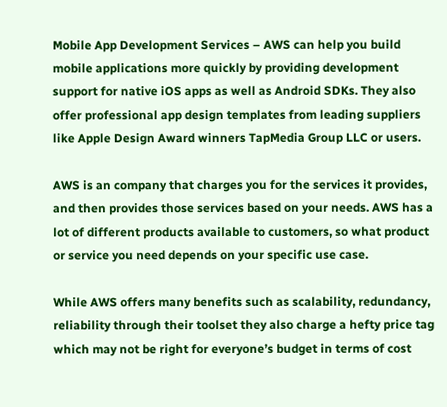Mobile App Development Services – AWS can help you build mobile applications more quickly by providing development support for native iOS apps as well as Android SDKs. They also offer professional app design templates from leading suppliers like Apple Design Award winners TapMedia Group LLC or users.

AWS is an company that charges you for the services it provides, and then provides those services based on your needs. AWS has a lot of different products available to customers, so what product or service you need depends on your specific use case.

While AWS offers many benefits such as scalability, redundancy, reliability through their toolset they also charge a hefty price tag which may not be right for everyone’s budget in terms of cost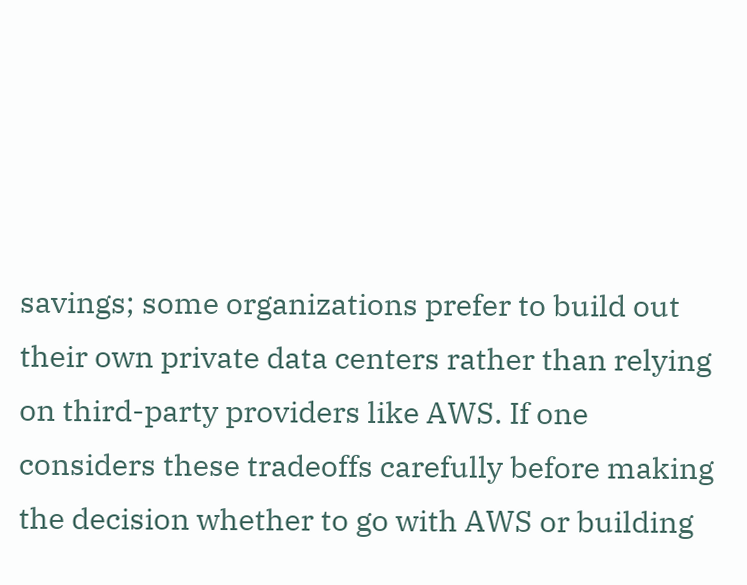savings; some organizations prefer to build out their own private data centers rather than relying on third-party providers like AWS. If one considers these tradeoffs carefully before making the decision whether to go with AWS or building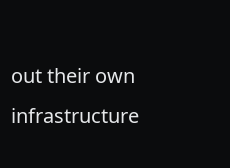out their own infrastructure